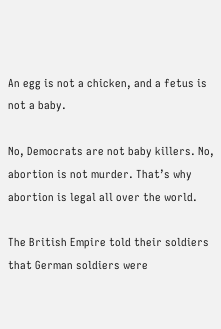An egg is not a chicken, and a fetus is not a baby.

No, Democrats are not baby killers. No, abortion is not murder. That’s why abortion is legal all over the world.

The British Empire told their soldiers that German soldiers were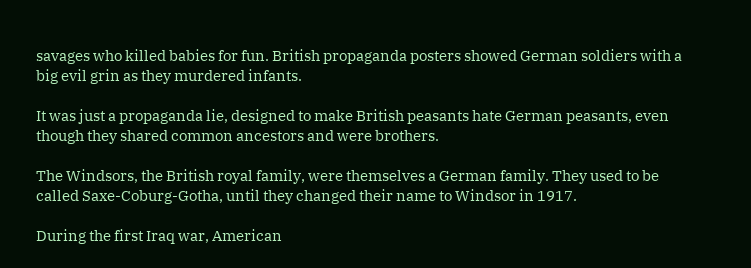savages who killed babies for fun. British propaganda posters showed German soldiers with a big evil grin as they murdered infants.

It was just a propaganda lie, designed to make British peasants hate German peasants, even though they shared common ancestors and were brothers.

The Windsors, the British royal family, were themselves a German family. They used to be called Saxe-Coburg-Gotha, until they changed their name to Windsor in 1917.

During the first Iraq war, American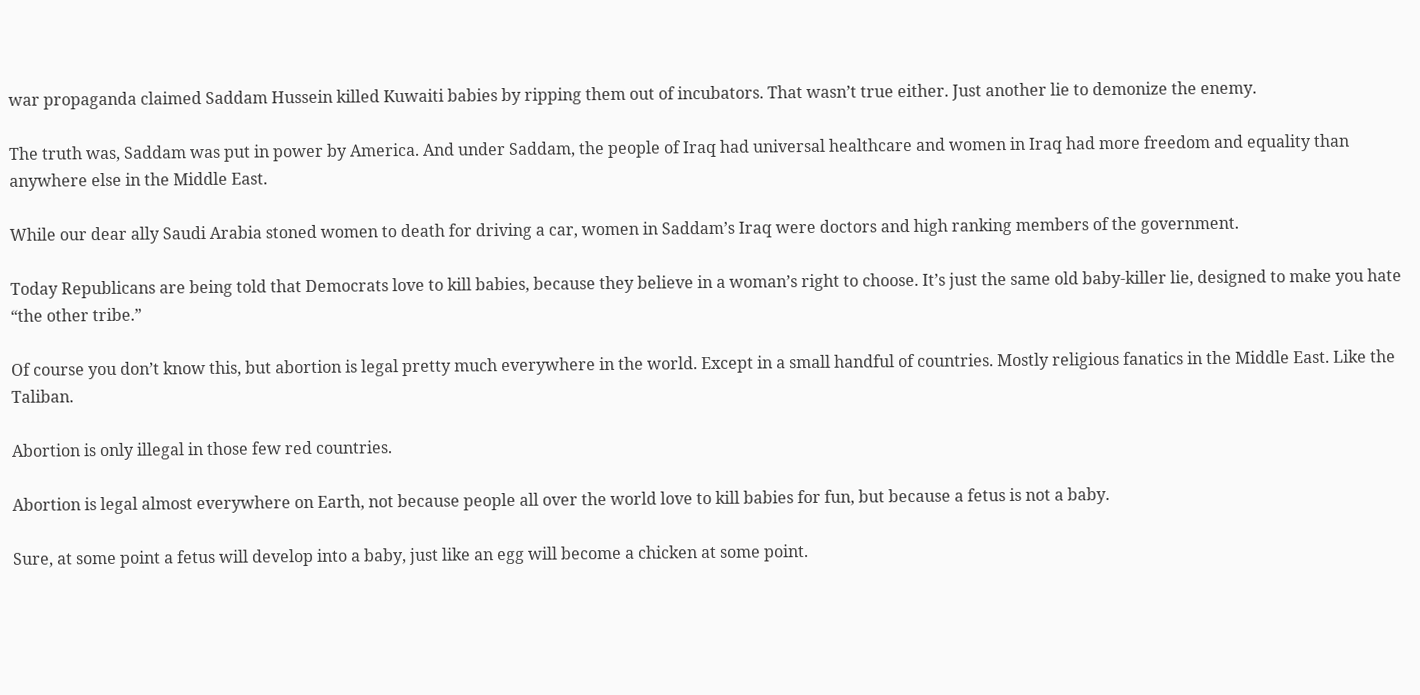war propaganda claimed Saddam Hussein killed Kuwaiti babies by ripping them out of incubators. That wasn’t true either. Just another lie to demonize the enemy.

The truth was, Saddam was put in power by America. And under Saddam, the people of Iraq had universal healthcare and women in Iraq had more freedom and equality than anywhere else in the Middle East.

While our dear ally Saudi Arabia stoned women to death for driving a car, women in Saddam’s Iraq were doctors and high ranking members of the government.

Today Republicans are being told that Democrats love to kill babies, because they believe in a woman’s right to choose. It’s just the same old baby-killer lie, designed to make you hate “the other tribe.”

Of course you don’t know this, but abortion is legal pretty much everywhere in the world. Except in a small handful of countries. Mostly religious fanatics in the Middle East. Like the Taliban.

Abortion is only illegal in those few red countries.

Abortion is legal almost everywhere on Earth, not because people all over the world love to kill babies for fun, but because a fetus is not a baby.

Sure, at some point a fetus will develop into a baby, just like an egg will become a chicken at some point.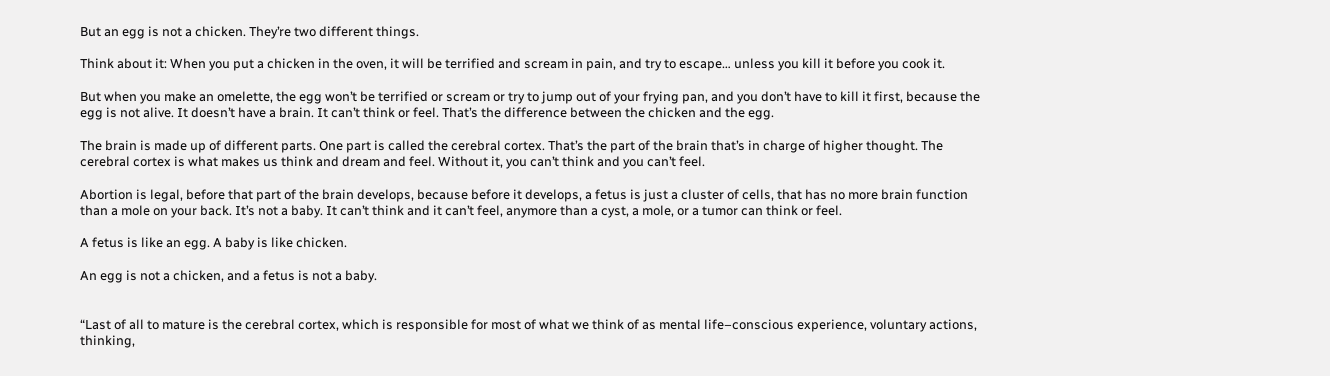But an egg is not a chicken. They’re two different things.

Think about it: When you put a chicken in the oven, it will be terrified and scream in pain, and try to escape… unless you kill it before you cook it.

But when you make an omelette, the egg won’t be terrified or scream or try to jump out of your frying pan, and you don’t have to kill it first, because the egg is not alive. It doesn’t have a brain. It can’t think or feel. That’s the difference between the chicken and the egg.

The brain is made up of different parts. One part is called the cerebral cortex. That’s the part of the brain that’s in charge of higher thought. The cerebral cortex is what makes us think and dream and feel. Without it, you can’t think and you can’t feel.

Abortion is legal, before that part of the brain develops, because before it develops, a fetus is just a cluster of cells, that has no more brain function than a mole on your back. It’s not a baby. It can’t think and it can’t feel, anymore than a cyst, a mole, or a tumor can think or feel.

A fetus is like an egg. A baby is like chicken.

An egg is not a chicken, and a fetus is not a baby.


“Last of all to mature is the cerebral cortex, which is responsible for most of what we think of as mental life–conscious experience, voluntary actions, thinking,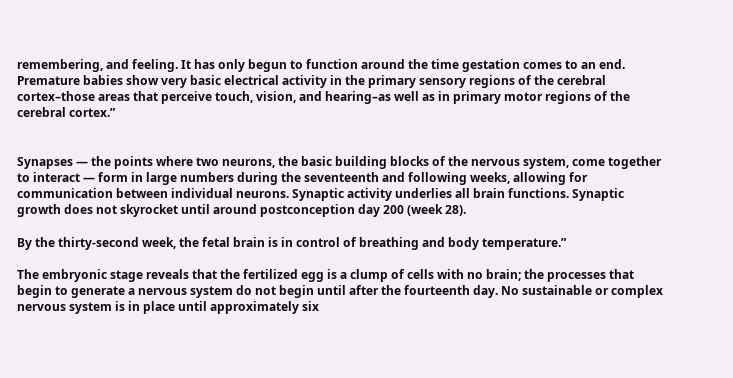remembering, and feeling. It has only begun to function around the time gestation comes to an end. Premature babies show very basic electrical activity in the primary sensory regions of the cerebral cortex–those areas that perceive touch, vision, and hearing–as well as in primary motor regions of the cerebral cortex.”


Synapses — the points where two neurons, the basic building blocks of the nervous system, come together to interact — form in large numbers during the seventeenth and following weeks, allowing for communication between individual neurons. Synaptic activity underlies all brain functions. Synaptic growth does not skyrocket until around postconception day 200 (week 28).

By the thirty-second week, the fetal brain is in control of breathing and body temperature.”

The embryonic stage reveals that the fertilized egg is a clump of cells with no brain; the processes that begin to generate a nervous system do not begin until after the fourteenth day. No sustainable or complex nervous system is in place until approximately six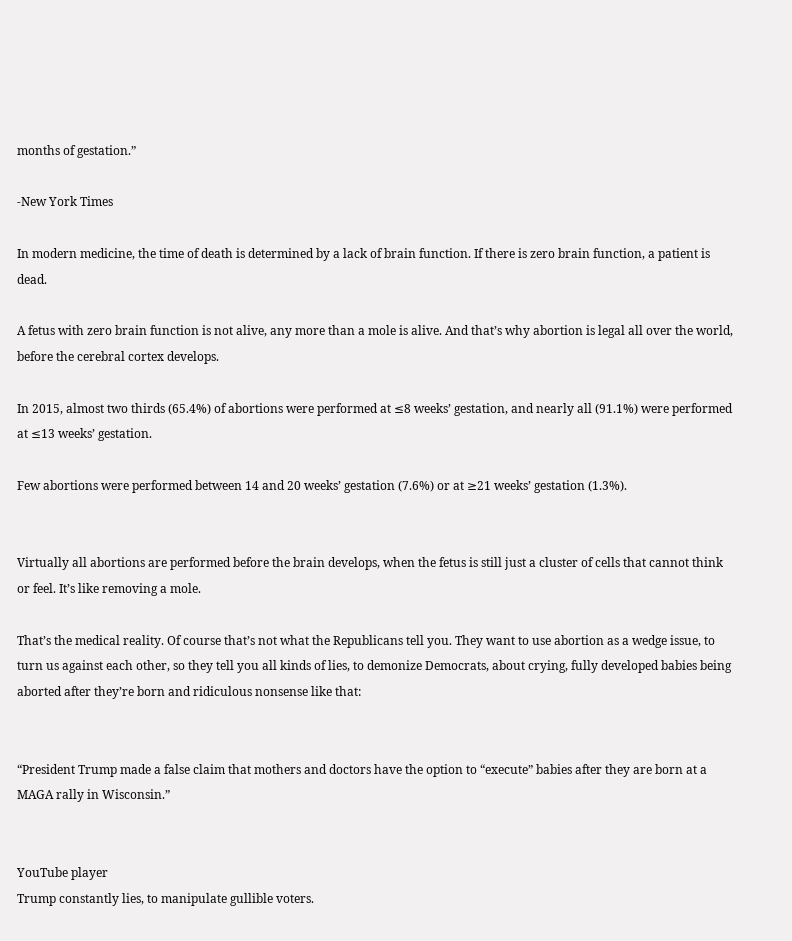months of gestation.”

-New York Times

In modern medicine, the time of death is determined by a lack of brain function. If there is zero brain function, a patient is dead.

A fetus with zero brain function is not alive, any more than a mole is alive. And that’s why abortion is legal all over the world, before the cerebral cortex develops.

In 2015, almost two thirds (65.4%) of abortions were performed at ≤8 weeks’ gestation, and nearly all (91.1%) were performed at ≤13 weeks’ gestation.

Few abortions were performed between 14 and 20 weeks’ gestation (7.6%) or at ≥21 weeks’ gestation (1.3%).


Virtually all abortions are performed before the brain develops, when the fetus is still just a cluster of cells that cannot think or feel. It’s like removing a mole.

That’s the medical reality. Of course that’s not what the Republicans tell you. They want to use abortion as a wedge issue, to turn us against each other, so they tell you all kinds of lies, to demonize Democrats, about crying, fully developed babies being aborted after they’re born and ridiculous nonsense like that:


“President Trump made a false claim that mothers and doctors have the option to “execute” babies after they are born at a MAGA rally in Wisconsin.”


YouTube player
Trump constantly lies, to manipulate gullible voters.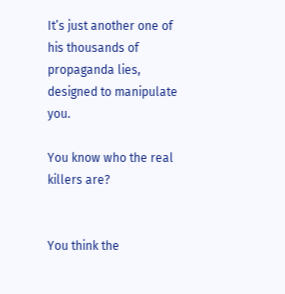It’s just another one of his thousands of propaganda lies, designed to manipulate you.

You know who the real killers are?


You think the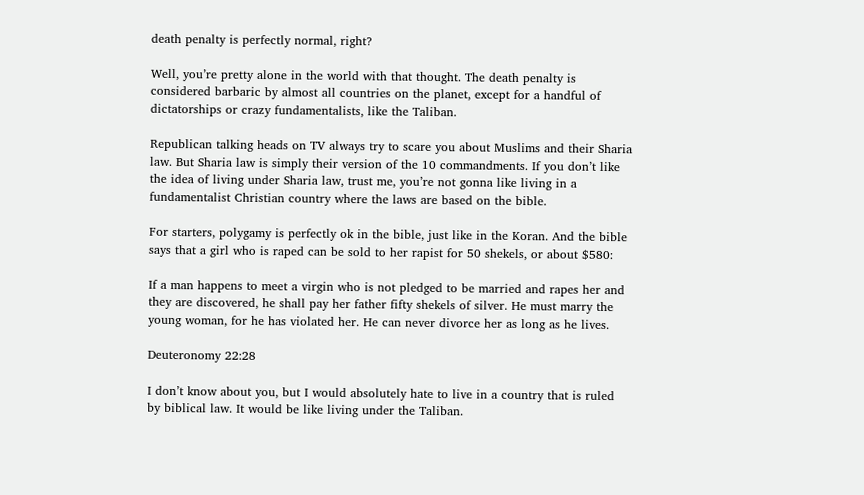death penalty is perfectly normal, right?

Well, you’re pretty alone in the world with that thought. The death penalty is considered barbaric by almost all countries on the planet, except for a handful of dictatorships or crazy fundamentalists, like the Taliban.

Republican talking heads on TV always try to scare you about Muslims and their Sharia law. But Sharia law is simply their version of the 10 commandments. If you don’t like the idea of living under Sharia law, trust me, you’re not gonna like living in a fundamentalist Christian country where the laws are based on the bible.

For starters, polygamy is perfectly ok in the bible, just like in the Koran. And the bible says that a girl who is raped can be sold to her rapist for 50 shekels, or about $580:

If a man happens to meet a virgin who is not pledged to be married and rapes her and they are discovered, he shall pay her father fifty shekels of silver. He must marry the young woman, for he has violated her. He can never divorce her as long as he lives.

Deuteronomy 22:28

I don’t know about you, but I would absolutely hate to live in a country that is ruled by biblical law. It would be like living under the Taliban.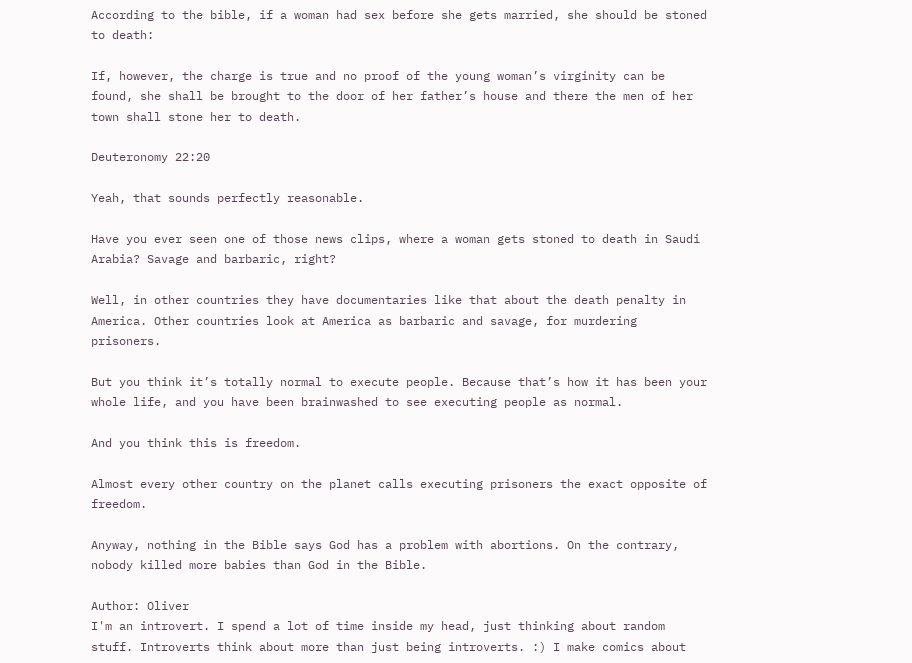According to the bible, if a woman had sex before she gets married, she should be stoned to death:

If, however, the charge is true and no proof of the young woman’s virginity can be found, she shall be brought to the door of her father’s house and there the men of her town shall stone her to death.

Deuteronomy 22:20

Yeah, that sounds perfectly reasonable.

Have you ever seen one of those news clips, where a woman gets stoned to death in Saudi Arabia? Savage and barbaric, right?

Well, in other countries they have documentaries like that about the death penalty in America. Other countries look at America as barbaric and savage, for murdering prisoners.

But you think it’s totally normal to execute people. Because that’s how it has been your whole life, and you have been brainwashed to see executing people as normal.

And you think this is freedom.

Almost every other country on the planet calls executing prisoners the exact opposite of freedom.

Anyway, nothing in the Bible says God has a problem with abortions. On the contrary, nobody killed more babies than God in the Bible.

Author: Oliver
I'm an introvert. I spend a lot of time inside my head, just thinking about random stuff. Introverts think about more than just being introverts. :) I make comics about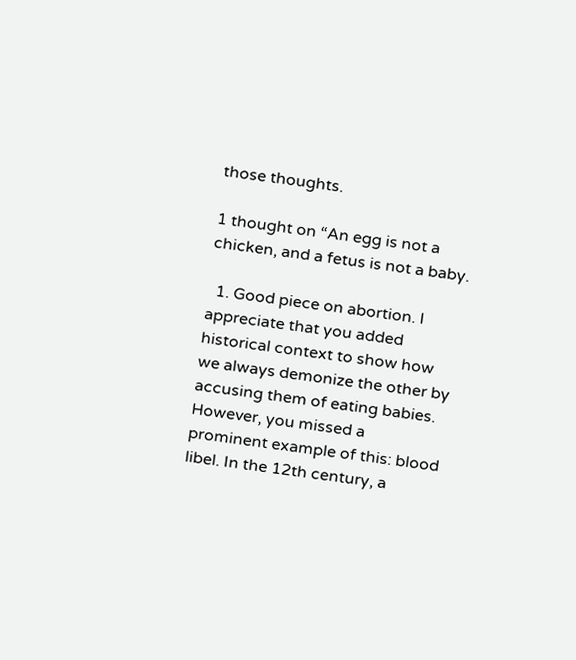those thoughts.

1 thought on “An egg is not a chicken, and a fetus is not a baby.

  1. Good piece on abortion. I appreciate that you added historical context to show how we always demonize the other by accusing them of eating babies. However, you missed a prominent example of this: blood libel. In the 12th century, a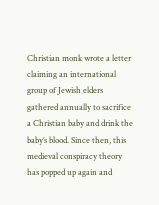Christian monk wrote a letter claiming an international group of Jewish elders gathered annually to sacrifice a Christian baby and drink the baby’s blood. Since then, this medieval conspiracy theory has popped up again and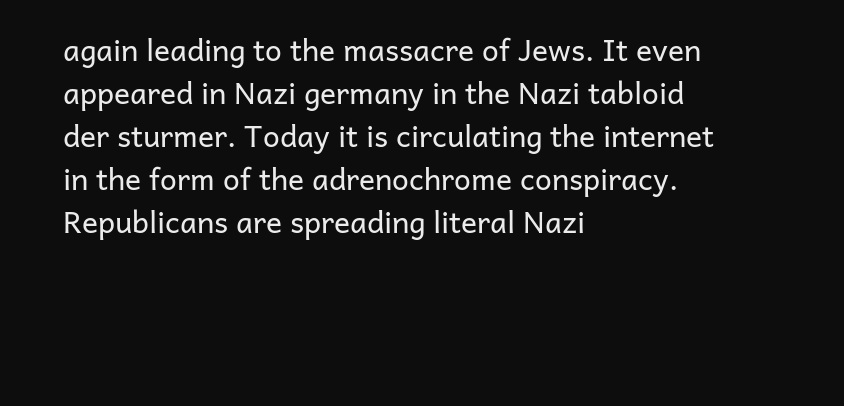again leading to the massacre of Jews. It even appeared in Nazi germany in the Nazi tabloid der sturmer. Today it is circulating the internet in the form of the adrenochrome conspiracy. Republicans are spreading literal Nazi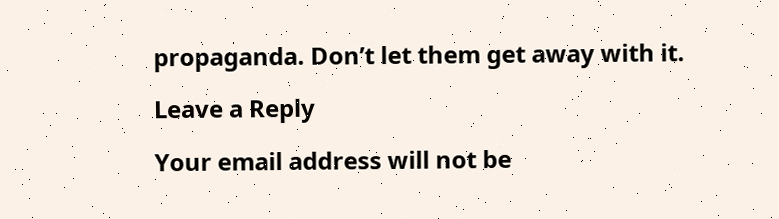propaganda. Don’t let them get away with it.

Leave a Reply

Your email address will not be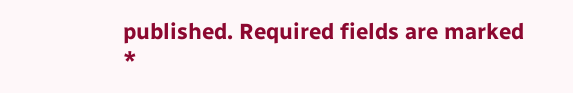published. Required fields are marked *